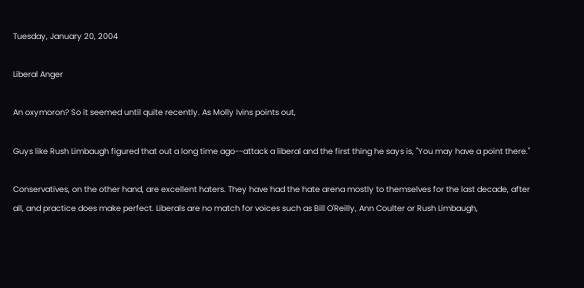Tuesday, January 20, 2004

Liberal Anger

An oxymoron? So it seemed until quite recently. As Molly Ivins points out,

Guys like Rush Limbaugh figured that out a long time ago--attack a liberal and the first thing he says is, "You may have a point there."

Conservatives, on the other hand, are excellent haters. They have had the hate arena mostly to themselves for the last decade, after all, and practice does make perfect. Liberals are no match for voices such as Bill O'Reilly, Ann Coulter or Rush Limbaugh,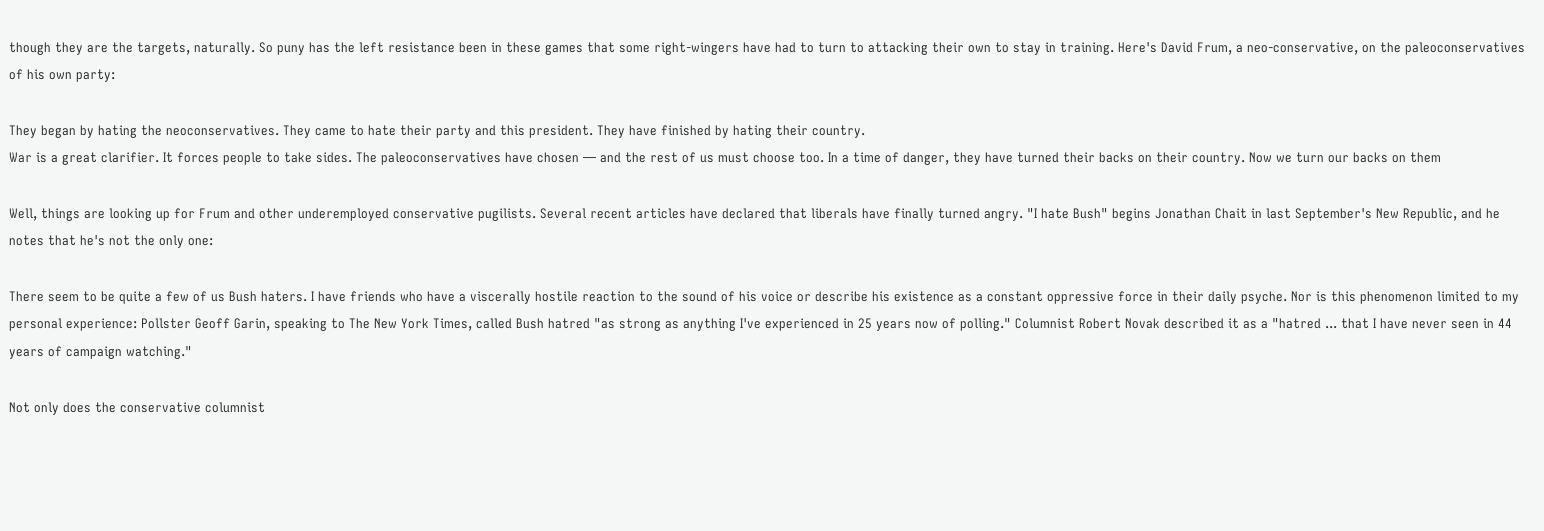though they are the targets, naturally. So puny has the left resistance been in these games that some right-wingers have had to turn to attacking their own to stay in training. Here's David Frum, a neo-conservative, on the paleoconservatives of his own party:

They began by hating the neoconservatives. They came to hate their party and this president. They have finished by hating their country.
War is a great clarifier. It forces people to take sides. The paleoconservatives have chosen — and the rest of us must choose too. In a time of danger, they have turned their backs on their country. Now we turn our backs on them

Well, things are looking up for Frum and other underemployed conservative pugilists. Several recent articles have declared that liberals have finally turned angry. "I hate Bush" begins Jonathan Chait in last September's New Republic, and he notes that he's not the only one:

There seem to be quite a few of us Bush haters. I have friends who have a viscerally hostile reaction to the sound of his voice or describe his existence as a constant oppressive force in their daily psyche. Nor is this phenomenon limited to my personal experience: Pollster Geoff Garin, speaking to The New York Times, called Bush hatred "as strong as anything I've experienced in 25 years now of polling." Columnist Robert Novak described it as a "hatred ... that I have never seen in 44 years of campaign watching."

Not only does the conservative columnist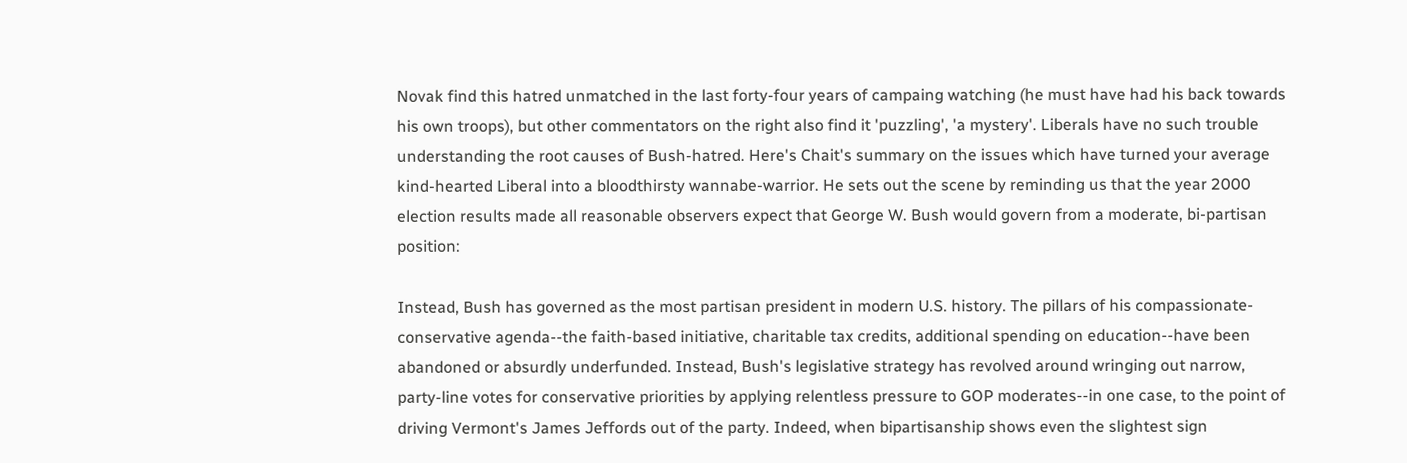Novak find this hatred unmatched in the last forty-four years of campaing watching (he must have had his back towards his own troops), but other commentators on the right also find it 'puzzling', 'a mystery'. Liberals have no such trouble understanding the root causes of Bush-hatred. Here's Chait's summary on the issues which have turned your average kind-hearted Liberal into a bloodthirsty wannabe-warrior. He sets out the scene by reminding us that the year 2000 election results made all reasonable observers expect that George W. Bush would govern from a moderate, bi-partisan position:

Instead, Bush has governed as the most partisan president in modern U.S. history. The pillars of his compassionate-conservative agenda--the faith-based initiative, charitable tax credits, additional spending on education--have been abandoned or absurdly underfunded. Instead, Bush's legislative strategy has revolved around wringing out narrow, party-line votes for conservative priorities by applying relentless pressure to GOP moderates--in one case, to the point of driving Vermont's James Jeffords out of the party. Indeed, when bipartisanship shows even the slightest sign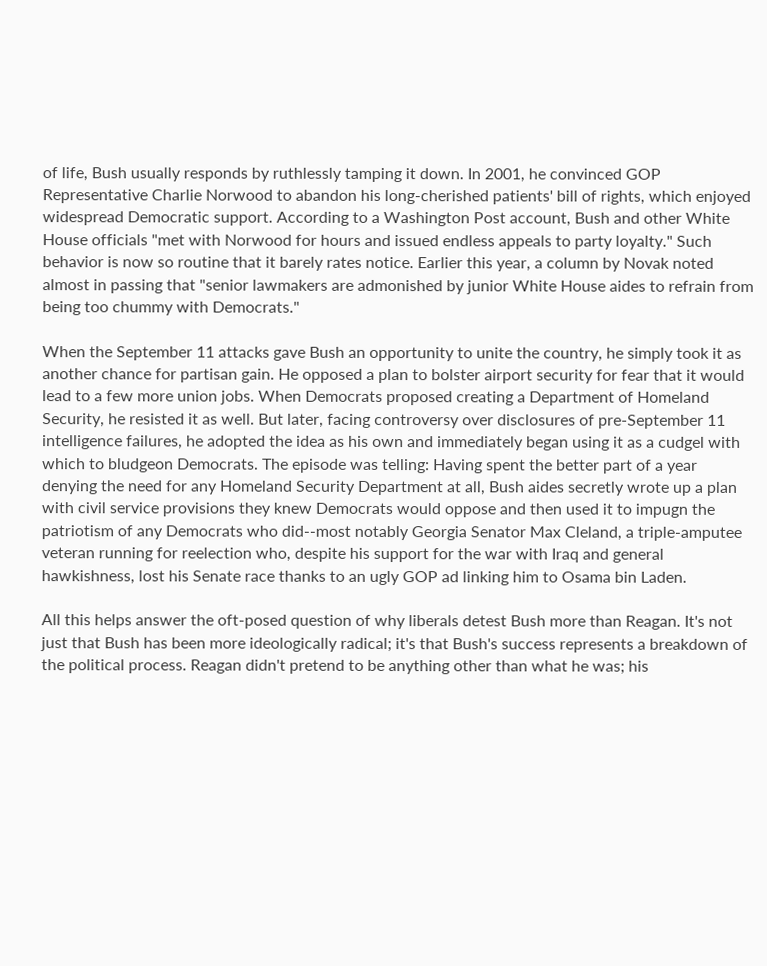of life, Bush usually responds by ruthlessly tamping it down. In 2001, he convinced GOP Representative Charlie Norwood to abandon his long-cherished patients' bill of rights, which enjoyed widespread Democratic support. According to a Washington Post account, Bush and other White House officials "met with Norwood for hours and issued endless appeals to party loyalty." Such behavior is now so routine that it barely rates notice. Earlier this year, a column by Novak noted almost in passing that "senior lawmakers are admonished by junior White House aides to refrain from being too chummy with Democrats."

When the September 11 attacks gave Bush an opportunity to unite the country, he simply took it as another chance for partisan gain. He opposed a plan to bolster airport security for fear that it would lead to a few more union jobs. When Democrats proposed creating a Department of Homeland Security, he resisted it as well. But later, facing controversy over disclosures of pre-September 11 intelligence failures, he adopted the idea as his own and immediately began using it as a cudgel with which to bludgeon Democrats. The episode was telling: Having spent the better part of a year denying the need for any Homeland Security Department at all, Bush aides secretly wrote up a plan with civil service provisions they knew Democrats would oppose and then used it to impugn the patriotism of any Democrats who did--most notably Georgia Senator Max Cleland, a triple-amputee veteran running for reelection who, despite his support for the war with Iraq and general hawkishness, lost his Senate race thanks to an ugly GOP ad linking him to Osama bin Laden.

All this helps answer the oft-posed question of why liberals detest Bush more than Reagan. It's not just that Bush has been more ideologically radical; it's that Bush's success represents a breakdown of the political process. Reagan didn't pretend to be anything other than what he was; his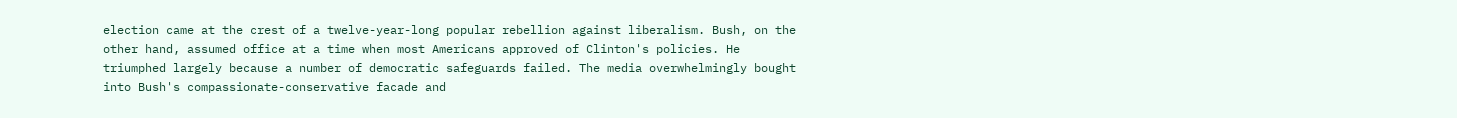election came at the crest of a twelve-year-long popular rebellion against liberalism. Bush, on the other hand, assumed office at a time when most Americans approved of Clinton's policies. He triumphed largely because a number of democratic safeguards failed. The media overwhelmingly bought into Bush's compassionate-conservative facade and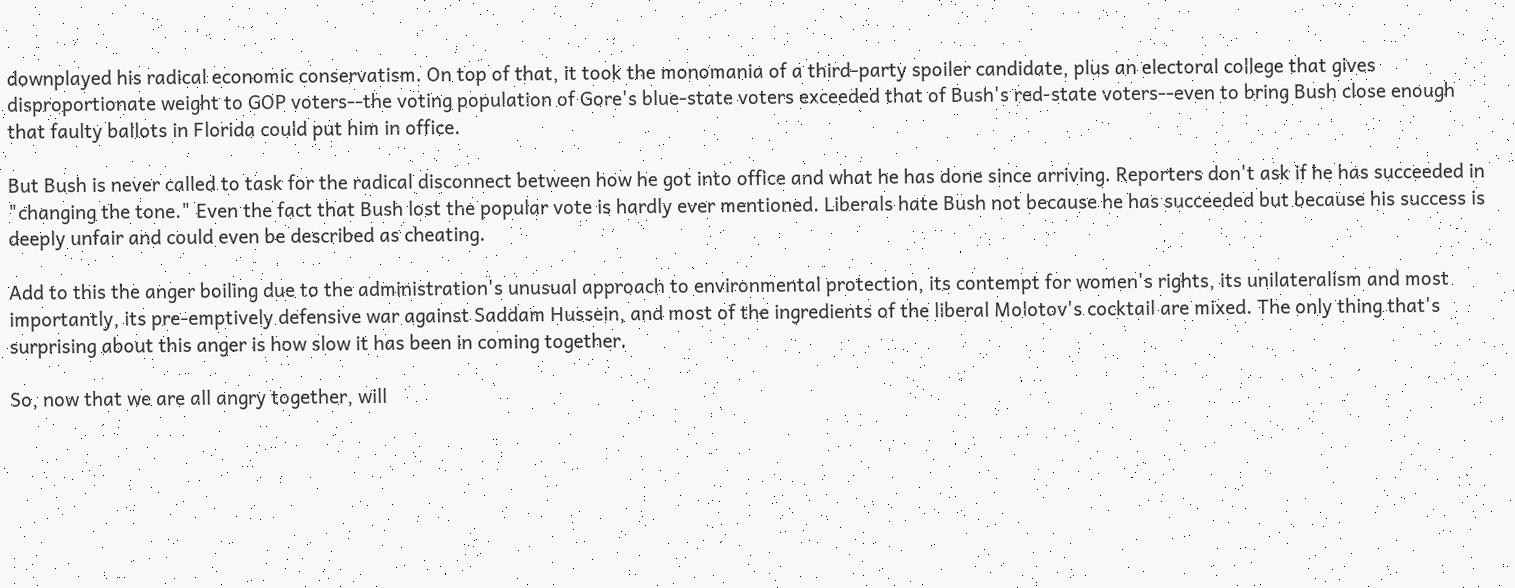downplayed his radical economic conservatism. On top of that, it took the monomania of a third-party spoiler candidate, plus an electoral college that gives disproportionate weight to GOP voters--the voting population of Gore's blue-state voters exceeded that of Bush's red-state voters--even to bring Bush close enough that faulty ballots in Florida could put him in office.

But Bush is never called to task for the radical disconnect between how he got into office and what he has done since arriving. Reporters don't ask if he has succeeded in "changing the tone." Even the fact that Bush lost the popular vote is hardly ever mentioned. Liberals hate Bush not because he has succeeded but because his success is deeply unfair and could even be described as cheating.

Add to this the anger boiling due to the administration's unusual approach to environmental protection, its contempt for women's rights, its unilateralism and most importantly, its pre-emptively defensive war against Saddam Hussein, and most of the ingredients of the liberal Molotov's cocktail are mixed. The only thing that's surprising about this anger is how slow it has been in coming together.

So, now that we are all angry together, will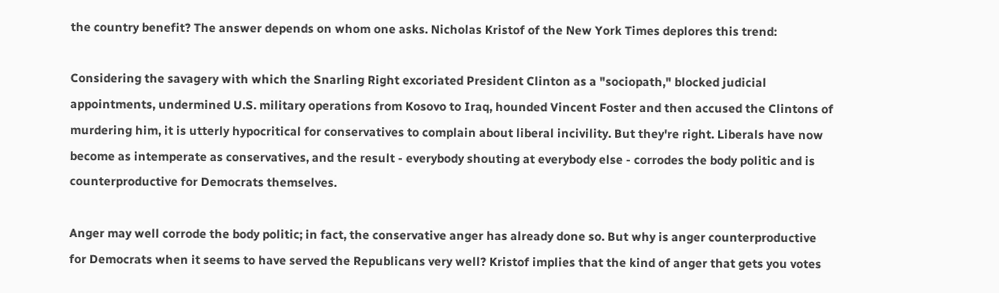the country benefit? The answer depends on whom one asks. Nicholas Kristof of the New York Times deplores this trend:

Considering the savagery with which the Snarling Right excoriated President Clinton as a "sociopath," blocked judicial appointments, undermined U.S. military operations from Kosovo to Iraq, hounded Vincent Foster and then accused the Clintons of murdering him, it is utterly hypocritical for conservatives to complain about liberal incivility. But they're right. Liberals have now become as intemperate as conservatives, and the result - everybody shouting at everybody else - corrodes the body politic and is counterproductive for Democrats themselves.

Anger may well corrode the body politic; in fact, the conservative anger has already done so. But why is anger counterproductive for Democrats when it seems to have served the Republicans very well? Kristof implies that the kind of anger that gets you votes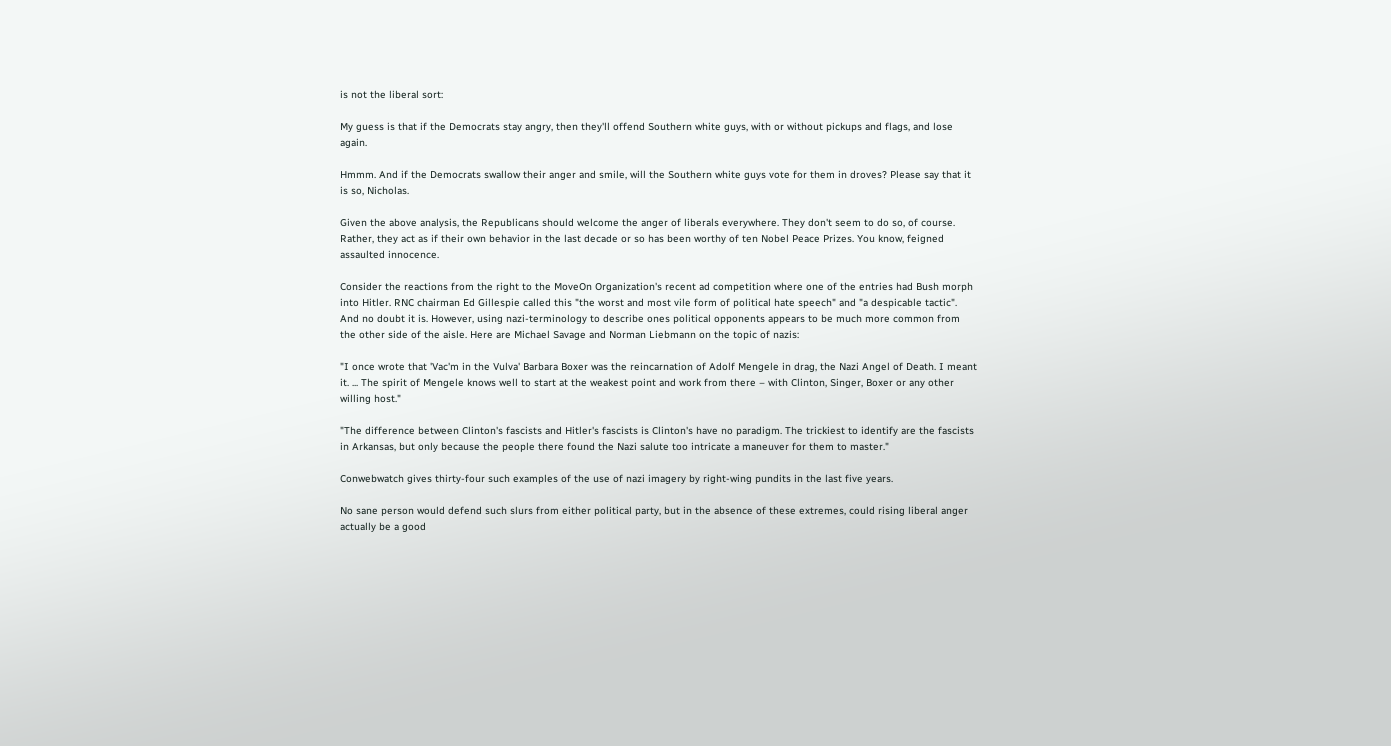is not the liberal sort:

My guess is that if the Democrats stay angry, then they'll offend Southern white guys, with or without pickups and flags, and lose again.

Hmmm. And if the Democrats swallow their anger and smile, will the Southern white guys vote for them in droves? Please say that it is so, Nicholas.

Given the above analysis, the Republicans should welcome the anger of liberals everywhere. They don't seem to do so, of course. Rather, they act as if their own behavior in the last decade or so has been worthy of ten Nobel Peace Prizes. You know, feigned assaulted innocence.

Consider the reactions from the right to the MoveOn Organization's recent ad competition where one of the entries had Bush morph into Hitler. RNC chairman Ed Gillespie called this "the worst and most vile form of political hate speech" and "a despicable tactic". And no doubt it is. However, using nazi-terminology to describe ones political opponents appears to be much more common from the other side of the aisle. Here are Michael Savage and Norman Liebmann on the topic of nazis:

"I once wrote that 'Vac'm in the Vulva' Barbara Boxer was the reincarnation of Adolf Mengele in drag, the Nazi Angel of Death. I meant it. ... The spirit of Mengele knows well to start at the weakest point and work from there – with Clinton, Singer, Boxer or any other willing host."

"The difference between Clinton's fascists and Hitler's fascists is Clinton's have no paradigm. The trickiest to identify are the fascists in Arkansas, but only because the people there found the Nazi salute too intricate a maneuver for them to master."

Conwebwatch gives thirty-four such examples of the use of nazi imagery by right-wing pundits in the last five years.

No sane person would defend such slurs from either political party, but in the absence of these extremes, could rising liberal anger actually be a good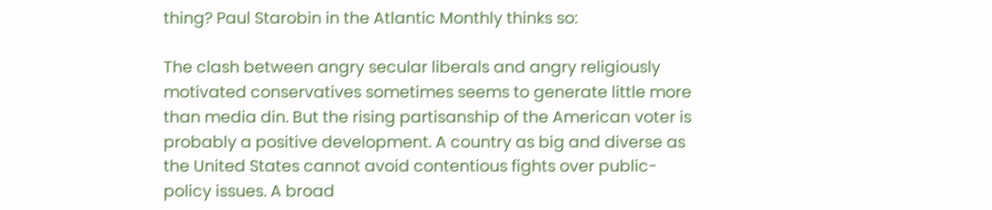thing? Paul Starobin in the Atlantic Monthly thinks so:

The clash between angry secular liberals and angry religiously motivated conservatives sometimes seems to generate little more than media din. But the rising partisanship of the American voter is probably a positive development. A country as big and diverse as the United States cannot avoid contentious fights over public-policy issues. A broad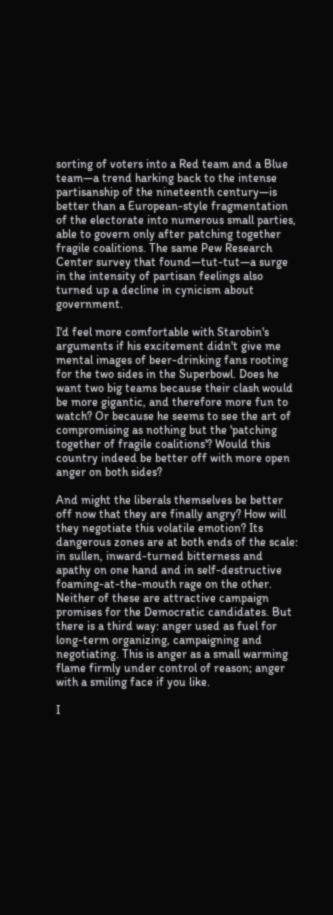sorting of voters into a Red team and a Blue team—a trend harking back to the intense partisanship of the nineteenth century—is better than a European-style fragmentation of the electorate into numerous small parties, able to govern only after patching together fragile coalitions. The same Pew Research Center survey that found—tut-tut—a surge in the intensity of partisan feelings also turned up a decline in cynicism about government.

I'd feel more comfortable with Starobin's arguments if his excitement didn't give me mental images of beer-drinking fans rooting for the two sides in the Superbowl. Does he want two big teams because their clash would be more gigantic, and therefore more fun to watch? Or because he seems to see the art of compromising as nothing but the 'patching together of fragile coalitions'? Would this country indeed be better off with more open anger on both sides?

And might the liberals themselves be better off now that they are finally angry? How will they negotiate this volatile emotion? Its dangerous zones are at both ends of the scale: in sullen, inward-turned bitterness and apathy on one hand and in self-destructive foaming-at-the-mouth rage on the other. Neither of these are attractive campaign promises for the Democratic candidates. But there is a third way: anger used as fuel for long-term organizing, campaigning and negotiating. This is anger as a small warming flame firmly under control of reason; anger with a smiling face if you like.

I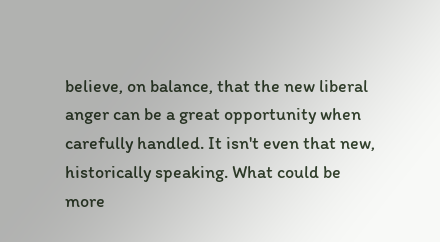believe, on balance, that the new liberal anger can be a great opportunity when carefully handled. It isn't even that new, historically speaking. What could be more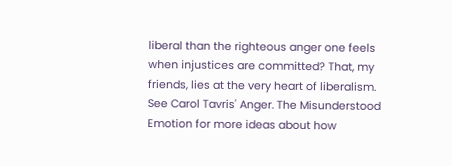liberal than the righteous anger one feels when injustices are committed? That, my friends, lies at the very heart of liberalism.
See Carol Tavris' Anger. The Misunderstood Emotion for more ideas about how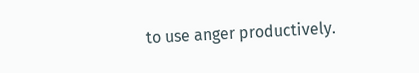to use anger productively.